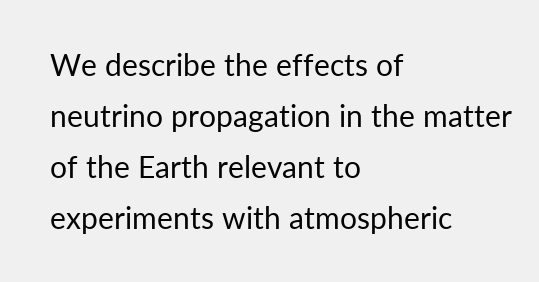We describe the effects of neutrino propagation in the matter of the Earth relevant to experiments with atmospheric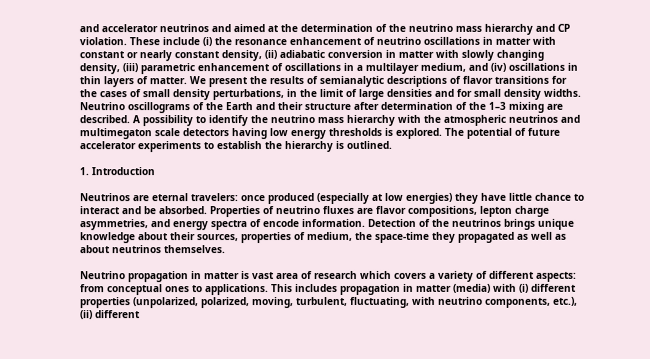and accelerator neutrinos and aimed at the determination of the neutrino mass hierarchy and CP violation. These include (i) the resonance enhancement of neutrino oscillations in matter with constant or nearly constant density, (ii) adiabatic conversion in matter with slowly changing density, (iii) parametric enhancement of oscillations in a multilayer medium, and (iv) oscillations in thin layers of matter. We present the results of semianalytic descriptions of flavor transitions for the cases of small density perturbations, in the limit of large densities and for small density widths. Neutrino oscillograms of the Earth and their structure after determination of the 1–3 mixing are described. A possibility to identify the neutrino mass hierarchy with the atmospheric neutrinos and multimegaton scale detectors having low energy thresholds is explored. The potential of future accelerator experiments to establish the hierarchy is outlined.

1. Introduction

Neutrinos are eternal travelers: once produced (especially at low energies) they have little chance to interact and be absorbed. Properties of neutrino fluxes are flavor compositions, lepton charge asymmetries, and energy spectra of encode information. Detection of the neutrinos brings unique knowledge about their sources, properties of medium, the space-time they propagated as well as about neutrinos themselves.

Neutrino propagation in matter is vast area of research which covers a variety of different aspects: from conceptual ones to applications. This includes propagation in matter (media) with (i) different properties (unpolarized, polarized, moving, turbulent, fluctuating, with neutrino components, etc.), (ii) different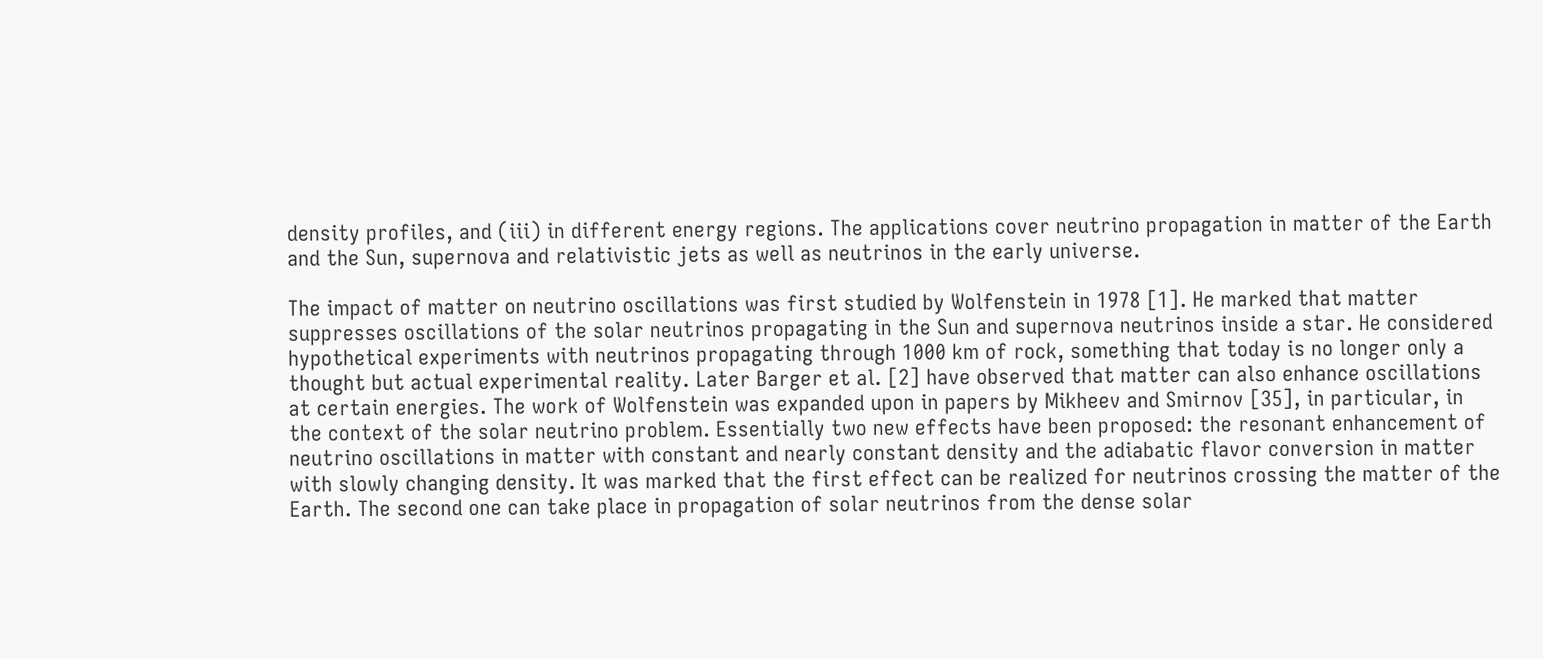density profiles, and (iii) in different energy regions. The applications cover neutrino propagation in matter of the Earth and the Sun, supernova and relativistic jets as well as neutrinos in the early universe.

The impact of matter on neutrino oscillations was first studied by Wolfenstein in 1978 [1]. He marked that matter suppresses oscillations of the solar neutrinos propagating in the Sun and supernova neutrinos inside a star. He considered hypothetical experiments with neutrinos propagating through 1000 km of rock, something that today is no longer only a thought but actual experimental reality. Later Barger et al. [2] have observed that matter can also enhance oscillations at certain energies. The work of Wolfenstein was expanded upon in papers by Mikheev and Smirnov [35], in particular, in the context of the solar neutrino problem. Essentially two new effects have been proposed: the resonant enhancement of neutrino oscillations in matter with constant and nearly constant density and the adiabatic flavor conversion in matter with slowly changing density. It was marked that the first effect can be realized for neutrinos crossing the matter of the Earth. The second one can take place in propagation of solar neutrinos from the dense solar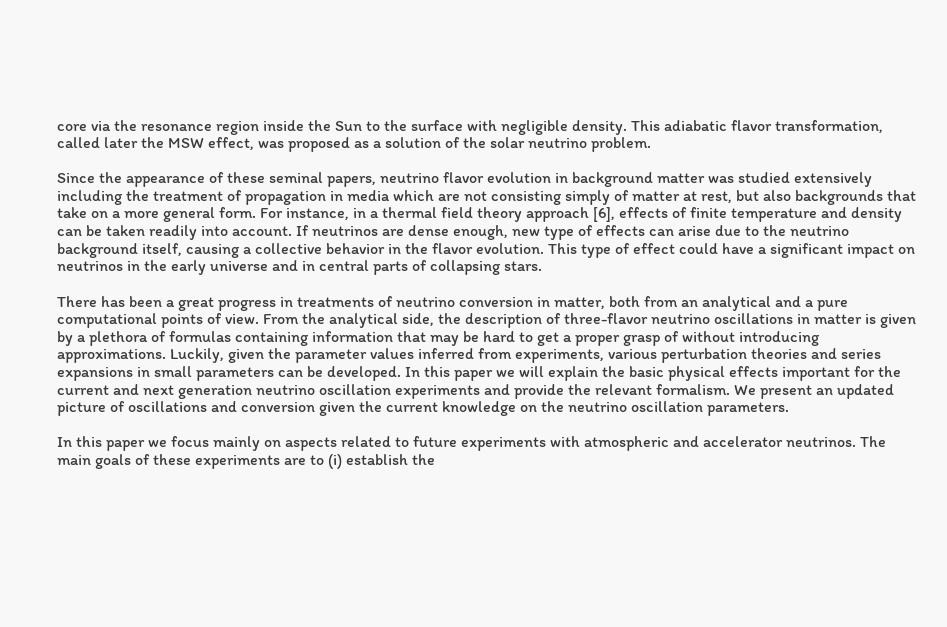core via the resonance region inside the Sun to the surface with negligible density. This adiabatic flavor transformation, called later the MSW effect, was proposed as a solution of the solar neutrino problem.

Since the appearance of these seminal papers, neutrino flavor evolution in background matter was studied extensively including the treatment of propagation in media which are not consisting simply of matter at rest, but also backgrounds that take on a more general form. For instance, in a thermal field theory approach [6], effects of finite temperature and density can be taken readily into account. If neutrinos are dense enough, new type of effects can arise due to the neutrino background itself, causing a collective behavior in the flavor evolution. This type of effect could have a significant impact on neutrinos in the early universe and in central parts of collapsing stars.

There has been a great progress in treatments of neutrino conversion in matter, both from an analytical and a pure computational points of view. From the analytical side, the description of three-flavor neutrino oscillations in matter is given by a plethora of formulas containing information that may be hard to get a proper grasp of without introducing approximations. Luckily, given the parameter values inferred from experiments, various perturbation theories and series expansions in small parameters can be developed. In this paper we will explain the basic physical effects important for the current and next generation neutrino oscillation experiments and provide the relevant formalism. We present an updated picture of oscillations and conversion given the current knowledge on the neutrino oscillation parameters.

In this paper we focus mainly on aspects related to future experiments with atmospheric and accelerator neutrinos. The main goals of these experiments are to (i) establish the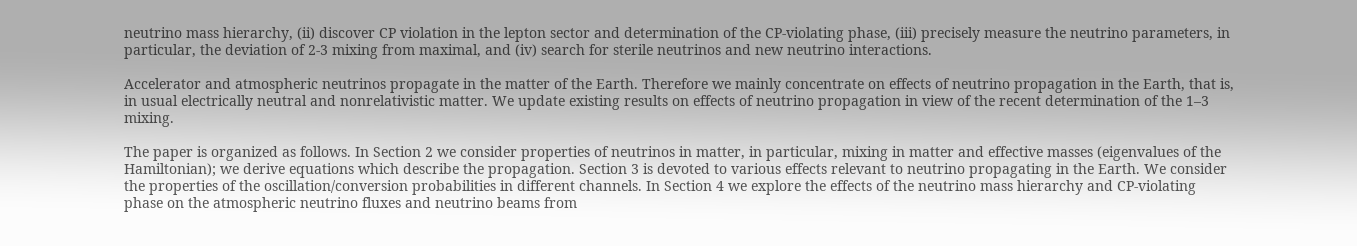neutrino mass hierarchy, (ii) discover CP violation in the lepton sector and determination of the CP-violating phase, (iii) precisely measure the neutrino parameters, in particular, the deviation of 2-3 mixing from maximal, and (iv) search for sterile neutrinos and new neutrino interactions.

Accelerator and atmospheric neutrinos propagate in the matter of the Earth. Therefore we mainly concentrate on effects of neutrino propagation in the Earth, that is, in usual electrically neutral and nonrelativistic matter. We update existing results on effects of neutrino propagation in view of the recent determination of the 1–3 mixing.

The paper is organized as follows. In Section 2 we consider properties of neutrinos in matter, in particular, mixing in matter and effective masses (eigenvalues of the Hamiltonian); we derive equations which describe the propagation. Section 3 is devoted to various effects relevant to neutrino propagating in the Earth. We consider the properties of the oscillation/conversion probabilities in different channels. In Section 4 we explore the effects of the neutrino mass hierarchy and CP-violating phase on the atmospheric neutrino fluxes and neutrino beams from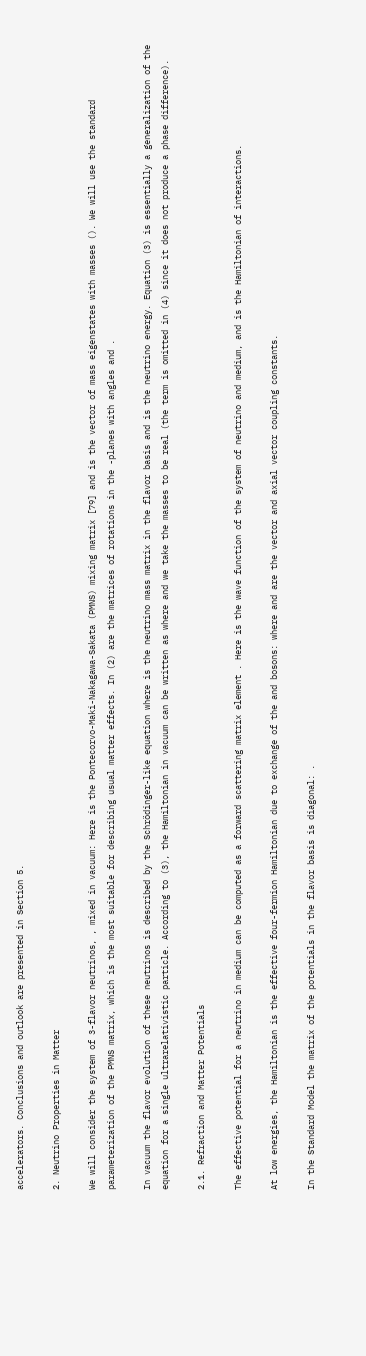accelerators. Conclusions and outlook are presented in Section 5.

2. Neutrino Properties in Matter

We will consider the system of 3-flavor neutrinos, , mixed in vacuum: Here is the Pontecorvo-Maki-Nakagawa-Sakata (PMNS) mixing matrix [79] and is the vector of mass eigenstates with masses (). We will use the standard parameterization of the PMNS matrix, which is the most suitable for describing usual matter effects. In (2) are the matrices of rotations in the -planes with angles and .

In vacuum the flavor evolution of these neutrinos is described by the Schrödinger-like equation where is the neutrino mass matrix in the flavor basis and is the neutrino energy. Equation (3) is essentially a generalization of the equation for a single ultrarelativistic particle. According to (3), the Hamiltonian in vacuum can be written as where and we take the masses to be real (the term is omitted in (4) since it does not produce a phase difference).

2.1. Refraction and Matter Potentials

The effective potential for a neutrino in medium can be computed as a forward scattering matrix element . Here is the wave function of the system of neutrino and medium, and is the Hamiltonian of interactions.

At low energies, the Hamiltonian is the effective four-fermion Hamiltonian due to exchange of the and bosons: where and are the vector and axial vector coupling constants.

In the Standard Model the matrix of the potentials in the flavor basis is diagonal: .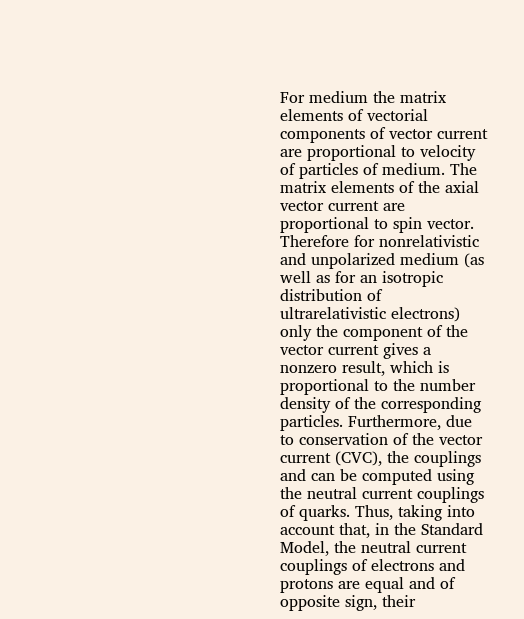For medium the matrix elements of vectorial components of vector current are proportional to velocity of particles of medium. The matrix elements of the axial vector current are proportional to spin vector. Therefore for nonrelativistic and unpolarized medium (as well as for an isotropic distribution of ultrarelativistic electrons) only the component of the vector current gives a nonzero result, which is proportional to the number density of the corresponding particles. Furthermore, due to conservation of the vector current (CVC), the couplings and can be computed using the neutral current couplings of quarks. Thus, taking into account that, in the Standard Model, the neutral current couplings of electrons and protons are equal and of opposite sign, their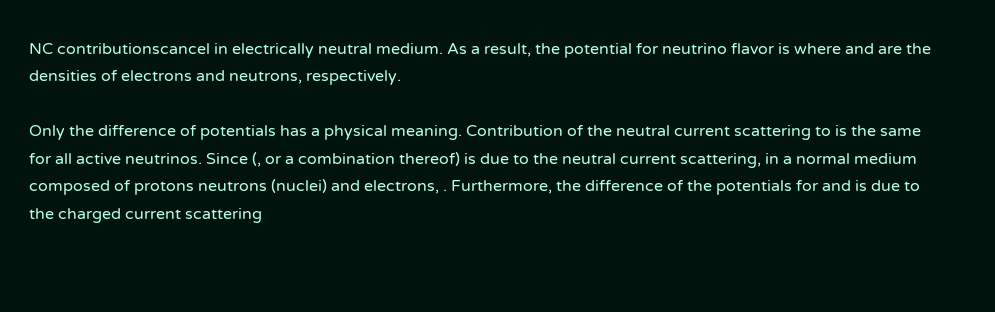NC contributionscancel in electrically neutral medium. As a result, the potential for neutrino flavor is where and are the densities of electrons and neutrons, respectively.

Only the difference of potentials has a physical meaning. Contribution of the neutral current scattering to is the same for all active neutrinos. Since (, or a combination thereof) is due to the neutral current scattering, in a normal medium composed of protons neutrons (nuclei) and electrons, . Furthermore, the difference of the potentials for and is due to the charged current scattering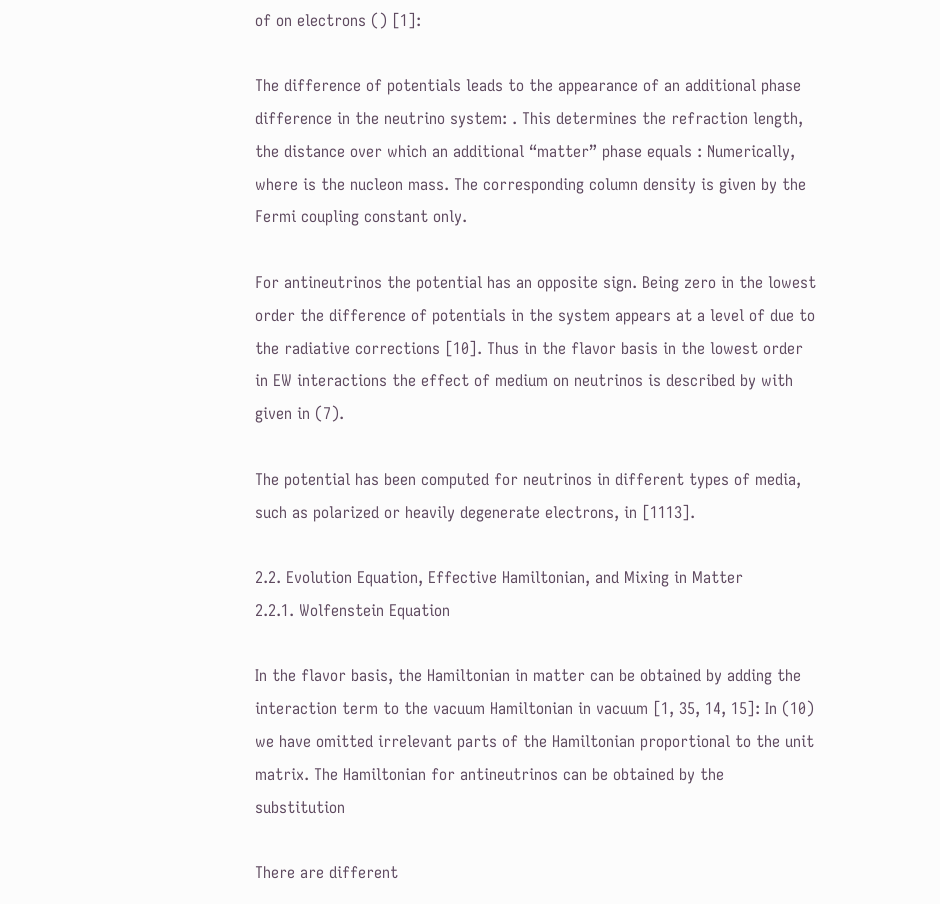of on electrons () [1]:

The difference of potentials leads to the appearance of an additional phase difference in the neutrino system: . This determines the refraction length, the distance over which an additional “matter” phase equals : Numerically, where is the nucleon mass. The corresponding column density is given by the Fermi coupling constant only.

For antineutrinos the potential has an opposite sign. Being zero in the lowest order the difference of potentials in the system appears at a level of due to the radiative corrections [10]. Thus in the flavor basis in the lowest order in EW interactions the effect of medium on neutrinos is described by with given in (7).

The potential has been computed for neutrinos in different types of media, such as polarized or heavily degenerate electrons, in [1113].

2.2. Evolution Equation, Effective Hamiltonian, and Mixing in Matter
2.2.1. Wolfenstein Equation

In the flavor basis, the Hamiltonian in matter can be obtained by adding the interaction term to the vacuum Hamiltonian in vacuum [1, 35, 14, 15]: In (10) we have omitted irrelevant parts of the Hamiltonian proportional to the unit matrix. The Hamiltonian for antineutrinos can be obtained by the substitution

There are different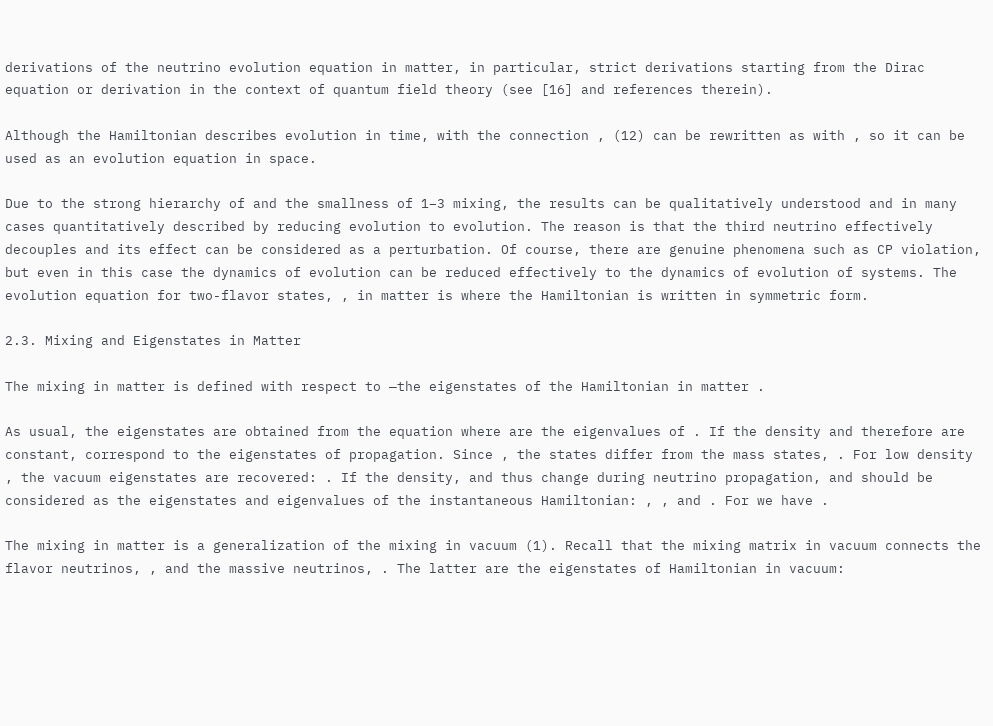derivations of the neutrino evolution equation in matter, in particular, strict derivations starting from the Dirac equation or derivation in the context of quantum field theory (see [16] and references therein).

Although the Hamiltonian describes evolution in time, with the connection , (12) can be rewritten as with , so it can be used as an evolution equation in space.

Due to the strong hierarchy of and the smallness of 1–3 mixing, the results can be qualitatively understood and in many cases quantitatively described by reducing evolution to evolution. The reason is that the third neutrino effectively decouples and its effect can be considered as a perturbation. Of course, there are genuine phenomena such as CP violation, but even in this case the dynamics of evolution can be reduced effectively to the dynamics of evolution of systems. The evolution equation for two-flavor states, , in matter is where the Hamiltonian is written in symmetric form.

2.3. Mixing and Eigenstates in Matter

The mixing in matter is defined with respect to —the eigenstates of the Hamiltonian in matter .

As usual, the eigenstates are obtained from the equation where are the eigenvalues of . If the density and therefore are constant, correspond to the eigenstates of propagation. Since , the states differ from the mass states, . For low density , the vacuum eigenstates are recovered: . If the density, and thus change during neutrino propagation, and should be considered as the eigenstates and eigenvalues of the instantaneous Hamiltonian: , , and . For we have .

The mixing in matter is a generalization of the mixing in vacuum (1). Recall that the mixing matrix in vacuum connects the flavor neutrinos, , and the massive neutrinos, . The latter are the eigenstates of Hamiltonian in vacuum: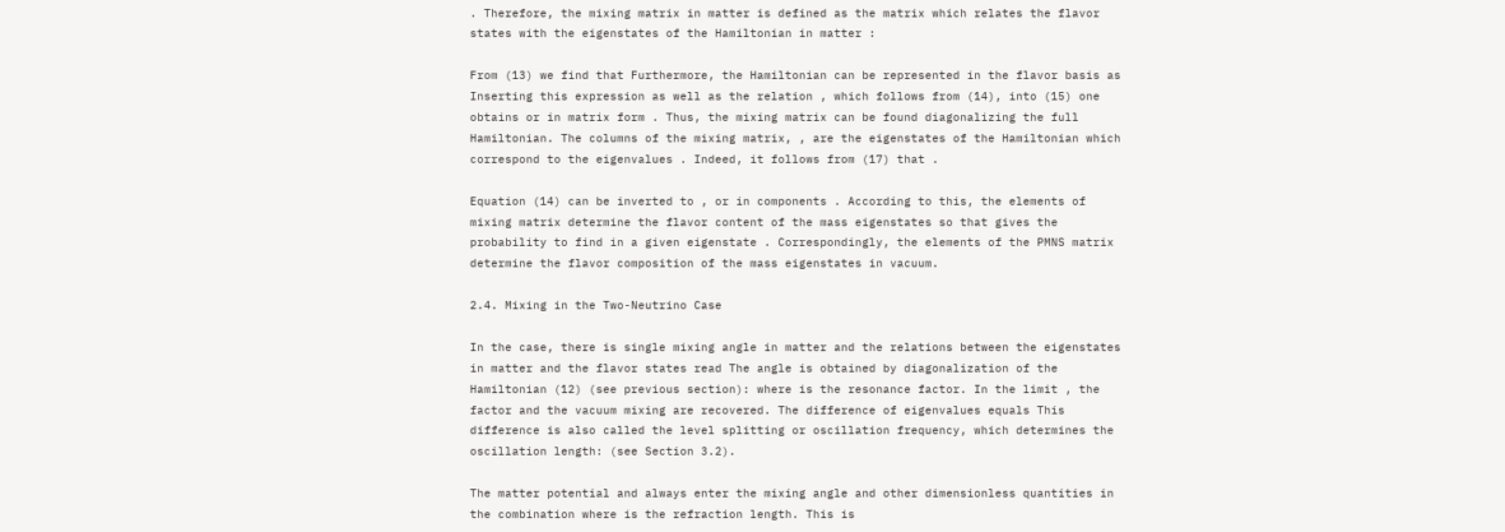. Therefore, the mixing matrix in matter is defined as the matrix which relates the flavor states with the eigenstates of the Hamiltonian in matter :

From (13) we find that Furthermore, the Hamiltonian can be represented in the flavor basis as Inserting this expression as well as the relation , which follows from (14), into (15) one obtains or in matrix form . Thus, the mixing matrix can be found diagonalizing the full Hamiltonian. The columns of the mixing matrix, , are the eigenstates of the Hamiltonian which correspond to the eigenvalues . Indeed, it follows from (17) that .

Equation (14) can be inverted to , or in components . According to this, the elements of mixing matrix determine the flavor content of the mass eigenstates so that gives the probability to find in a given eigenstate . Correspondingly, the elements of the PMNS matrix determine the flavor composition of the mass eigenstates in vacuum.

2.4. Mixing in the Two-Neutrino Case

In the case, there is single mixing angle in matter and the relations between the eigenstates in matter and the flavor states read The angle is obtained by diagonalization of the Hamiltonian (12) (see previous section): where is the resonance factor. In the limit , the factor and the vacuum mixing are recovered. The difference of eigenvalues equals This difference is also called the level splitting or oscillation frequency, which determines the oscillation length: (see Section 3.2).

The matter potential and always enter the mixing angle and other dimensionless quantities in the combination where is the refraction length. This is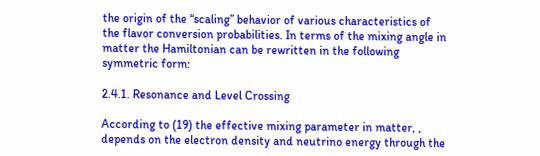the origin of the “scaling” behavior of various characteristics of the flavor conversion probabilities. In terms of the mixing angle in matter the Hamiltonian can be rewritten in the following symmetric form:

2.4.1. Resonance and Level Crossing

According to (19) the effective mixing parameter in matter, , depends on the electron density and neutrino energy through the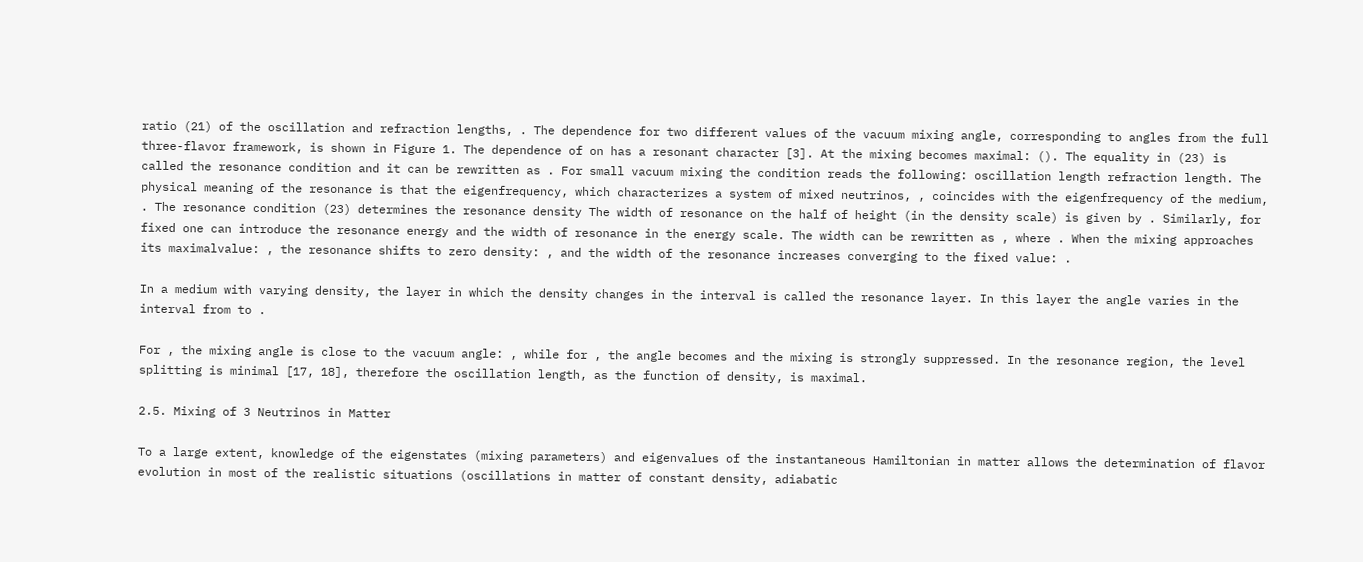ratio (21) of the oscillation and refraction lengths, . The dependence for two different values of the vacuum mixing angle, corresponding to angles from the full three-flavor framework, is shown in Figure 1. The dependence of on has a resonant character [3]. At the mixing becomes maximal: (). The equality in (23) is called the resonance condition and it can be rewritten as . For small vacuum mixing the condition reads the following: oscillation length refraction length. The physical meaning of the resonance is that the eigenfrequency, which characterizes a system of mixed neutrinos, , coincides with the eigenfrequency of the medium, . The resonance condition (23) determines the resonance density The width of resonance on the half of height (in the density scale) is given by . Similarly, for fixed one can introduce the resonance energy and the width of resonance in the energy scale. The width can be rewritten as , where . When the mixing approaches its maximalvalue: , the resonance shifts to zero density: , and the width of the resonance increases converging to the fixed value: .

In a medium with varying density, the layer in which the density changes in the interval is called the resonance layer. In this layer the angle varies in the interval from to .

For , the mixing angle is close to the vacuum angle: , while for , the angle becomes and the mixing is strongly suppressed. In the resonance region, the level splitting is minimal [17, 18], therefore the oscillation length, as the function of density, is maximal.

2.5. Mixing of 3 Neutrinos in Matter

To a large extent, knowledge of the eigenstates (mixing parameters) and eigenvalues of the instantaneous Hamiltonian in matter allows the determination of flavor evolution in most of the realistic situations (oscillations in matter of constant density, adiabatic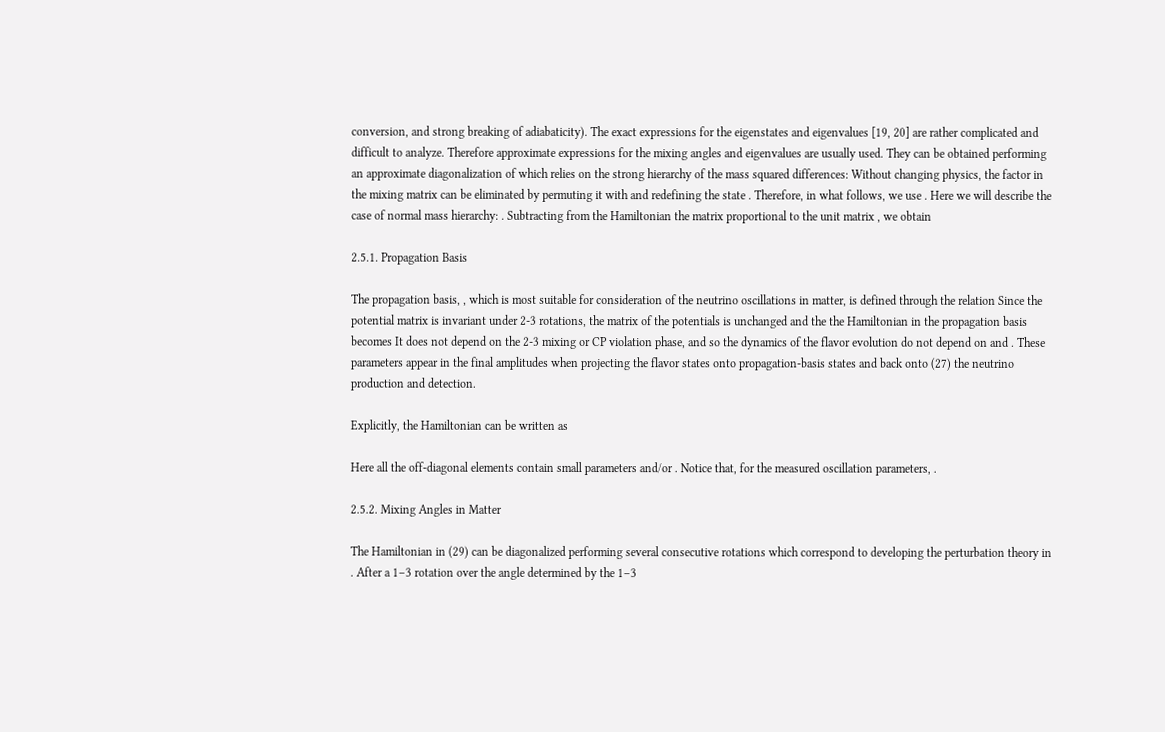conversion, and strong breaking of adiabaticity). The exact expressions for the eigenstates and eigenvalues [19, 20] are rather complicated and difficult to analyze. Therefore approximate expressions for the mixing angles and eigenvalues are usually used. They can be obtained performing an approximate diagonalization of which relies on the strong hierarchy of the mass squared differences: Without changing physics, the factor in the mixing matrix can be eliminated by permuting it with and redefining the state . Therefore, in what follows, we use . Here we will describe the case of normal mass hierarchy: . Subtracting from the Hamiltonian the matrix proportional to the unit matrix , we obtain

2.5.1. Propagation Basis

The propagation basis, , which is most suitable for consideration of the neutrino oscillations in matter, is defined through the relation Since the potential matrix is invariant under 2-3 rotations, the matrix of the potentials is unchanged and the the Hamiltonian in the propagation basis becomes It does not depend on the 2-3 mixing or CP violation phase, and so the dynamics of the flavor evolution do not depend on and . These parameters appear in the final amplitudes when projecting the flavor states onto propagation-basis states and back onto (27) the neutrino production and detection.

Explicitly, the Hamiltonian can be written as

Here all the off-diagonal elements contain small parameters and/or . Notice that, for the measured oscillation parameters, .

2.5.2. Mixing Angles in Matter

The Hamiltonian in (29) can be diagonalized performing several consecutive rotations which correspond to developing the perturbation theory in . After a 1–3 rotation over the angle determined by the 1–3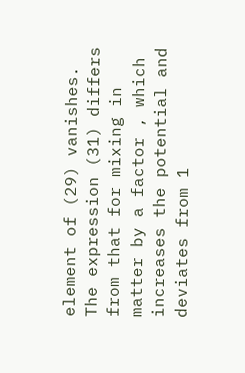element of (29) vanishes. The expression (31) differs from that for mixing in matter by a factor , which increases the potential and deviates from 1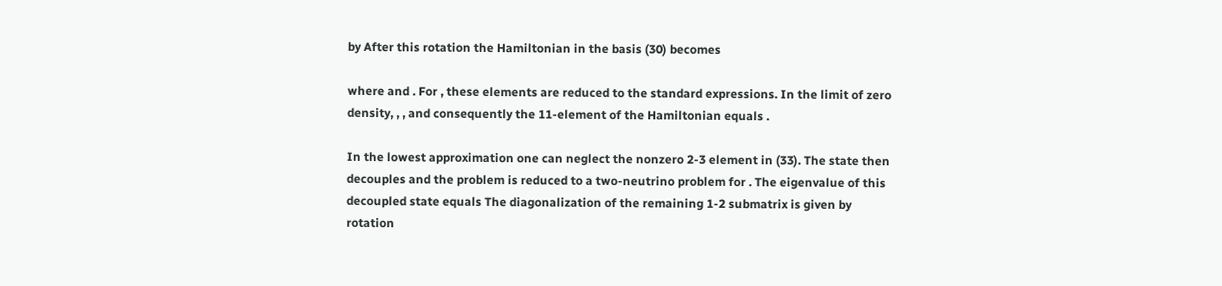by After this rotation the Hamiltonian in the basis (30) becomes

where and . For , these elements are reduced to the standard expressions. In the limit of zero density, , , and consequently the 11-element of the Hamiltonian equals .

In the lowest approximation one can neglect the nonzero 2-3 element in (33). The state then decouples and the problem is reduced to a two-neutrino problem for . The eigenvalue of this decoupled state equals The diagonalization of the remaining 1-2 submatrix is given by rotation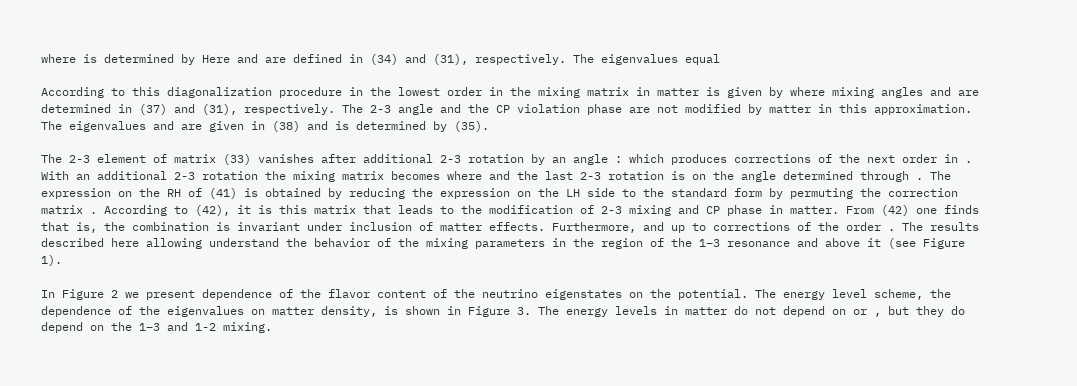where is determined by Here and are defined in (34) and (31), respectively. The eigenvalues equal

According to this diagonalization procedure in the lowest order in the mixing matrix in matter is given by where mixing angles and are determined in (37) and (31), respectively. The 2-3 angle and the CP violation phase are not modified by matter in this approximation. The eigenvalues and are given in (38) and is determined by (35).

The 2-3 element of matrix (33) vanishes after additional 2-3 rotation by an angle : which produces corrections of the next order in . With an additional 2-3 rotation the mixing matrix becomes where and the last 2-3 rotation is on the angle determined through . The expression on the RH of (41) is obtained by reducing the expression on the LH side to the standard form by permuting the correction matrix . According to (42), it is this matrix that leads to the modification of 2-3 mixing and CP phase in matter. From (42) one finds that is, the combination is invariant under inclusion of matter effects. Furthermore, and up to corrections of the order . The results described here allowing understand the behavior of the mixing parameters in the region of the 1–3 resonance and above it (see Figure 1).

In Figure 2 we present dependence of the flavor content of the neutrino eigenstates on the potential. The energy level scheme, the dependence of the eigenvalues on matter density, is shown in Figure 3. The energy levels in matter do not depend on or , but they do depend on the 1–3 and 1-2 mixing.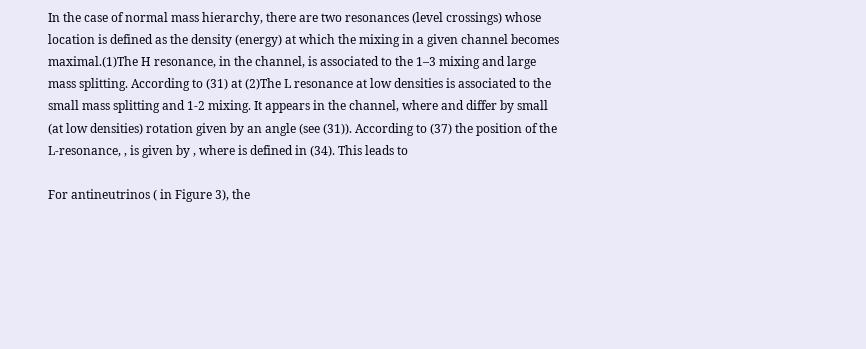In the case of normal mass hierarchy, there are two resonances (level crossings) whose location is defined as the density (energy) at which the mixing in a given channel becomes maximal.(1)The H resonance, in the channel, is associated to the 1–3 mixing and large mass splitting. According to (31) at (2)The L resonance at low densities is associated to the small mass splitting and 1-2 mixing. It appears in the channel, where and differ by small (at low densities) rotation given by an angle (see (31)). According to (37) the position of the L-resonance, , is given by , where is defined in (34). This leads to

For antineutrinos ( in Figure 3), the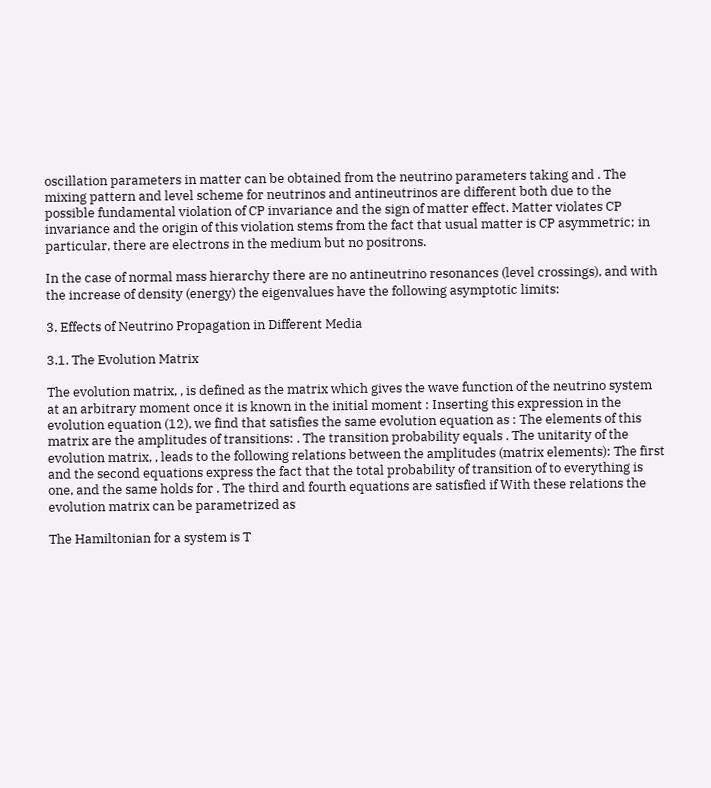oscillation parameters in matter can be obtained from the neutrino parameters taking and . The mixing pattern and level scheme for neutrinos and antineutrinos are different both due to the possible fundamental violation of CP invariance and the sign of matter effect. Matter violates CP invariance and the origin of this violation stems from the fact that usual matter is CP asymmetric; in particular, there are electrons in the medium but no positrons.

In the case of normal mass hierarchy there are no antineutrino resonances (level crossings), and with the increase of density (energy) the eigenvalues have the following asymptotic limits:

3. Effects of Neutrino Propagation in Different Media

3.1. The Evolution Matrix

The evolution matrix, , is defined as the matrix which gives the wave function of the neutrino system at an arbitrary moment once it is known in the initial moment : Inserting this expression in the evolution equation (12), we find that satisfies the same evolution equation as : The elements of this matrix are the amplitudes of transitions: . The transition probability equals . The unitarity of the evolution matrix, , leads to the following relations between the amplitudes (matrix elements): The first and the second equations express the fact that the total probability of transition of to everything is one, and the same holds for . The third and fourth equations are satisfied if With these relations the evolution matrix can be parametrized as

The Hamiltonian for a system is T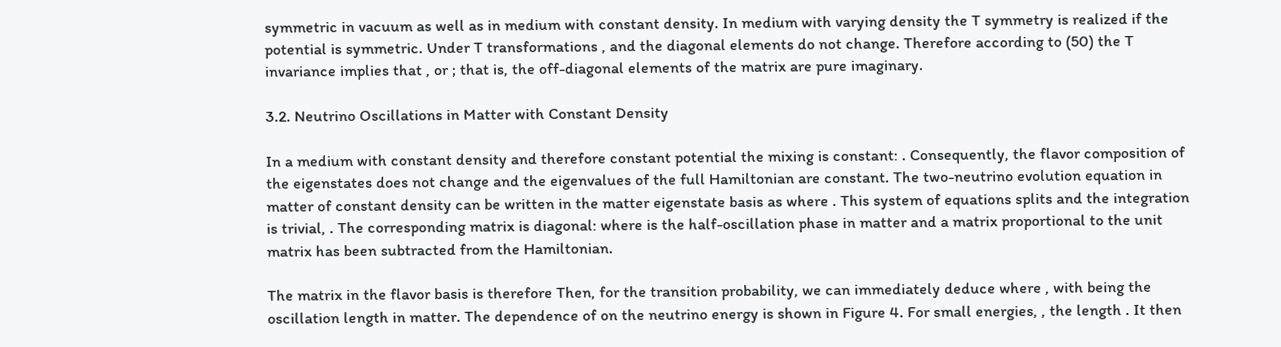symmetric in vacuum as well as in medium with constant density. In medium with varying density the T symmetry is realized if the potential is symmetric. Under T transformations , and the diagonal elements do not change. Therefore according to (50) the T invariance implies that , or ; that is, the off-diagonal elements of the matrix are pure imaginary.

3.2. Neutrino Oscillations in Matter with Constant Density

In a medium with constant density and therefore constant potential the mixing is constant: . Consequently, the flavor composition of the eigenstates does not change and the eigenvalues of the full Hamiltonian are constant. The two-neutrino evolution equation in matter of constant density can be written in the matter eigenstate basis as where . This system of equations splits and the integration is trivial, . The corresponding matrix is diagonal: where is the half-oscillation phase in matter and a matrix proportional to the unit matrix has been subtracted from the Hamiltonian.

The matrix in the flavor basis is therefore Then, for the transition probability, we can immediately deduce where , with being the oscillation length in matter. The dependence of on the neutrino energy is shown in Figure 4. For small energies, , the length . It then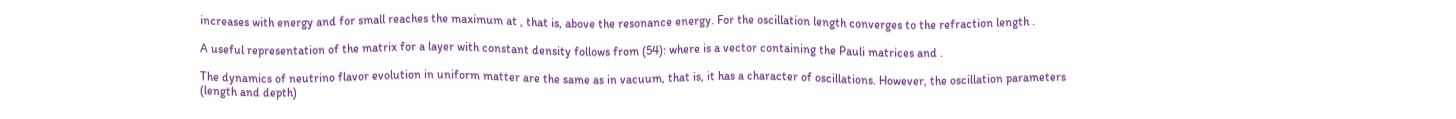increases with energy and for small reaches the maximum at , that is, above the resonance energy. For the oscillation length converges to the refraction length .

A useful representation of the matrix for a layer with constant density follows from (54): where is a vector containing the Pauli matrices and .

The dynamics of neutrino flavor evolution in uniform matter are the same as in vacuum, that is, it has a character of oscillations. However, the oscillation parameters (length and depth)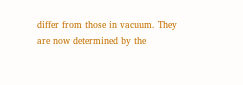differ from those in vacuum. They are now determined by the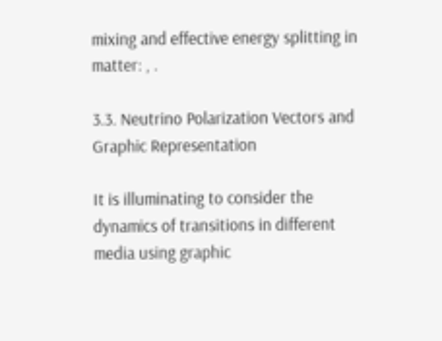mixing and effective energy splitting in matter: , .

3.3. Neutrino Polarization Vectors and Graphic Representation

It is illuminating to consider the dynamics of transitions in different media using graphic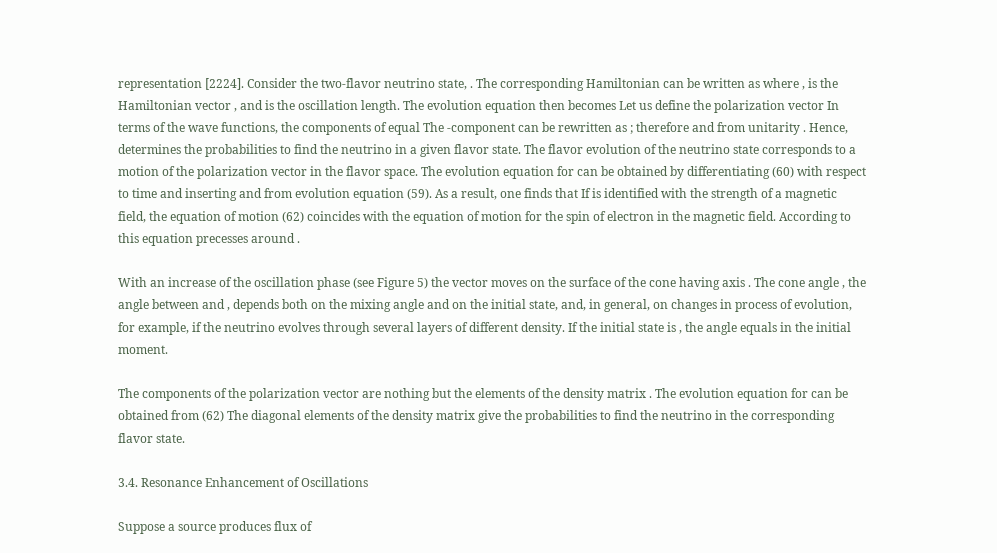representation [2224]. Consider the two-flavor neutrino state, . The corresponding Hamiltonian can be written as where , is the Hamiltonian vector , and is the oscillation length. The evolution equation then becomes Let us define the polarization vector In terms of the wave functions, the components of equal The -component can be rewritten as ; therefore and from unitarity . Hence, determines the probabilities to find the neutrino in a given flavor state. The flavor evolution of the neutrino state corresponds to a motion of the polarization vector in the flavor space. The evolution equation for can be obtained by differentiating (60) with respect to time and inserting and from evolution equation (59). As a result, one finds that If is identified with the strength of a magnetic field, the equation of motion (62) coincides with the equation of motion for the spin of electron in the magnetic field. According to this equation precesses around .

With an increase of the oscillation phase (see Figure 5) the vector moves on the surface of the cone having axis . The cone angle , the angle between and , depends both on the mixing angle and on the initial state, and, in general, on changes in process of evolution, for example, if the neutrino evolves through several layers of different density. If the initial state is , the angle equals in the initial moment.

The components of the polarization vector are nothing but the elements of the density matrix . The evolution equation for can be obtained from (62) The diagonal elements of the density matrix give the probabilities to find the neutrino in the corresponding flavor state.

3.4. Resonance Enhancement of Oscillations

Suppose a source produces flux of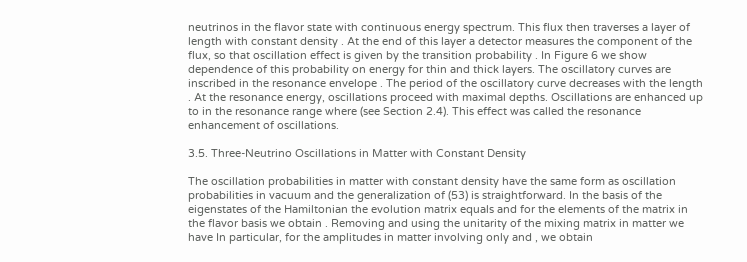neutrinos in the flavor state with continuous energy spectrum. This flux then traverses a layer of length with constant density . At the end of this layer a detector measures the component of the flux, so that oscillation effect is given by the transition probability . In Figure 6 we show dependence of this probability on energy for thin and thick layers. The oscillatory curves are inscribed in the resonance envelope . The period of the oscillatory curve decreases with the length . At the resonance energy, oscillations proceed with maximal depths. Oscillations are enhanced up to in the resonance range where (see Section 2.4). This effect was called the resonance enhancement of oscillations.

3.5. Three-Neutrino Oscillations in Matter with Constant Density

The oscillation probabilities in matter with constant density have the same form as oscillation probabilities in vacuum and the generalization of (53) is straightforward. In the basis of the eigenstates of the Hamiltonian the evolution matrix equals and for the elements of the matrix in the flavor basis we obtain . Removing and using the unitarity of the mixing matrix in matter we have In particular, for the amplitudes in matter involving only and , we obtain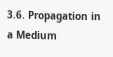3.6. Propagation in a Medium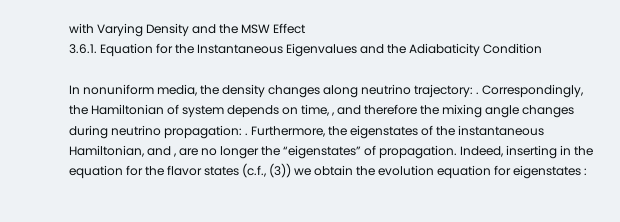with Varying Density and the MSW Effect
3.6.1. Equation for the Instantaneous Eigenvalues and the Adiabaticity Condition

In nonuniform media, the density changes along neutrino trajectory: . Correspondingly, the Hamiltonian of system depends on time, , and therefore the mixing angle changes during neutrino propagation: . Furthermore, the eigenstates of the instantaneous Hamiltonian, and , are no longer the “eigenstates” of propagation. Indeed, inserting in the equation for the flavor states (c.f., (3)) we obtain the evolution equation for eigenstates :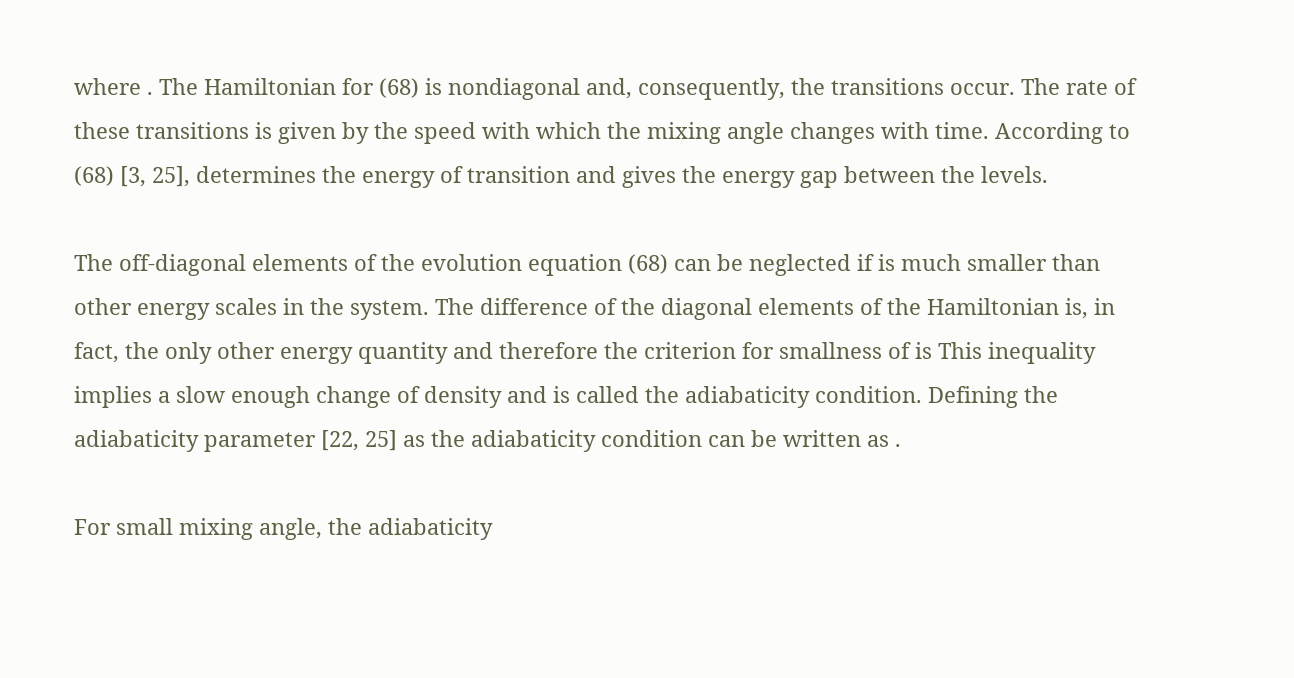where . The Hamiltonian for (68) is nondiagonal and, consequently, the transitions occur. The rate of these transitions is given by the speed with which the mixing angle changes with time. According to (68) [3, 25], determines the energy of transition and gives the energy gap between the levels.

The off-diagonal elements of the evolution equation (68) can be neglected if is much smaller than other energy scales in the system. The difference of the diagonal elements of the Hamiltonian is, in fact, the only other energy quantity and therefore the criterion for smallness of is This inequality implies a slow enough change of density and is called the adiabaticity condition. Defining the adiabaticity parameter [22, 25] as the adiabaticity condition can be written as .

For small mixing angle, the adiabaticity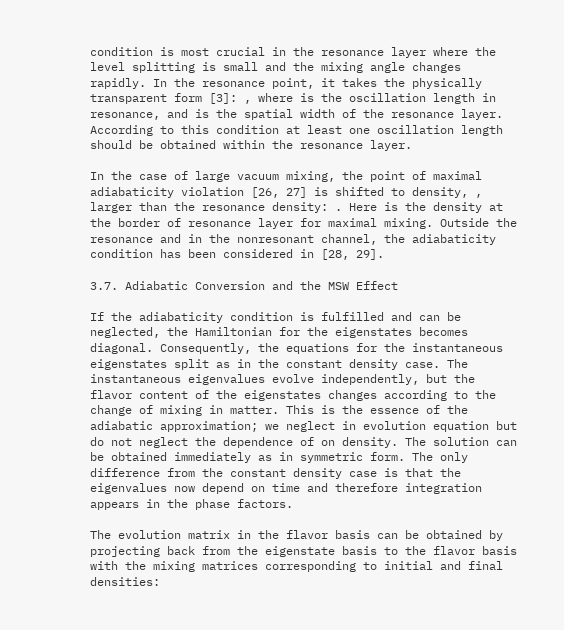condition is most crucial in the resonance layer where the level splitting is small and the mixing angle changes rapidly. In the resonance point, it takes the physically transparent form [3]: , where is the oscillation length in resonance, and is the spatial width of the resonance layer. According to this condition at least one oscillation length should be obtained within the resonance layer.

In the case of large vacuum mixing, the point of maximal adiabaticity violation [26, 27] is shifted to density, , larger than the resonance density: . Here is the density at the border of resonance layer for maximal mixing. Outside the resonance and in the nonresonant channel, the adiabaticity condition has been considered in [28, 29].

3.7. Adiabatic Conversion and the MSW Effect

If the adiabaticity condition is fulfilled and can be neglected, the Hamiltonian for the eigenstates becomes diagonal. Consequently, the equations for the instantaneous eigenstates split as in the constant density case. The instantaneous eigenvalues evolve independently, but the flavor content of the eigenstates changes according to the change of mixing in matter. This is the essence of the adiabatic approximation; we neglect in evolution equation but do not neglect the dependence of on density. The solution can be obtained immediately as in symmetric form. The only difference from the constant density case is that the eigenvalues now depend on time and therefore integration appears in the phase factors.

The evolution matrix in the flavor basis can be obtained by projecting back from the eigenstate basis to the flavor basis with the mixing matrices corresponding to initial and final densities: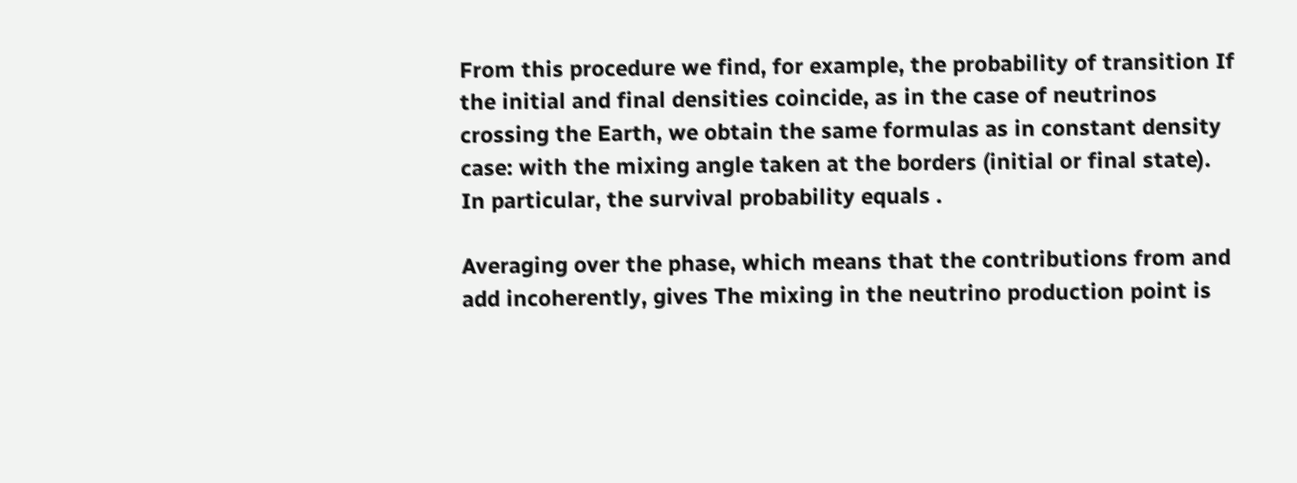From this procedure we find, for example, the probability of transition If the initial and final densities coincide, as in the case of neutrinos crossing the Earth, we obtain the same formulas as in constant density case: with the mixing angle taken at the borders (initial or final state). In particular, the survival probability equals .

Averaging over the phase, which means that the contributions from and add incoherently, gives The mixing in the neutrino production point is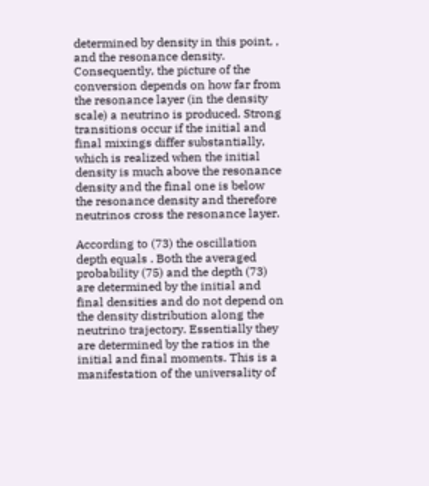determined by density in this point, , and the resonance density. Consequently, the picture of the conversion depends on how far from the resonance layer (in the density scale) a neutrino is produced. Strong transitions occur if the initial and final mixings differ substantially, which is realized when the initial density is much above the resonance density and the final one is below the resonance density and therefore neutrinos cross the resonance layer.

According to (73) the oscillation depth equals . Both the averaged probability (75) and the depth (73) are determined by the initial and final densities and do not depend on the density distribution along the neutrino trajectory. Essentially they are determined by the ratios in the initial and final moments. This is a manifestation of the universality of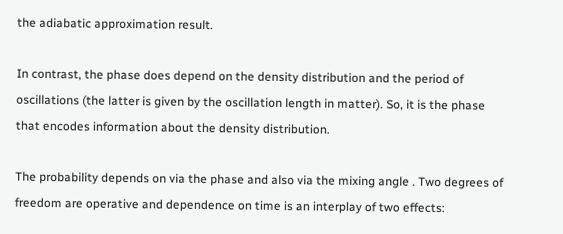the adiabatic approximation result.

In contrast, the phase does depend on the density distribution and the period of oscillations (the latter is given by the oscillation length in matter). So, it is the phase that encodes information about the density distribution.

The probability depends on via the phase and also via the mixing angle . Two degrees of freedom are operative and dependence on time is an interplay of two effects: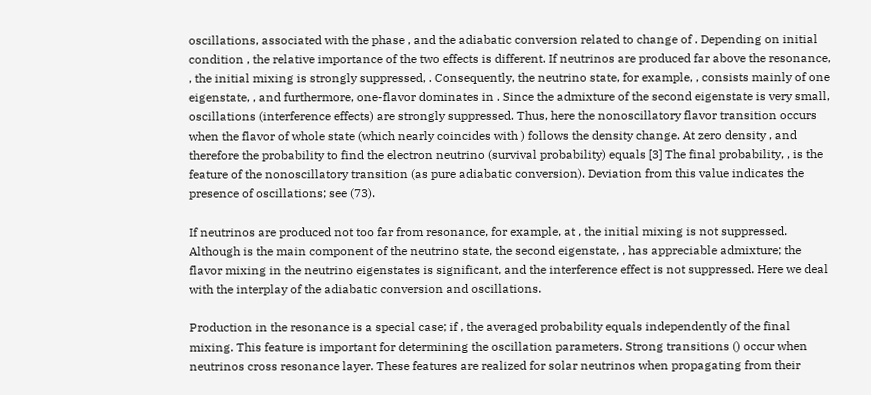oscillations, associated with the phase , and the adiabatic conversion related to change of . Depending on initial condition , the relative importance of the two effects is different. If neutrinos are produced far above the resonance, , the initial mixing is strongly suppressed, . Consequently, the neutrino state, for example, , consists mainly of one eigenstate, , and furthermore, one-flavor dominates in . Since the admixture of the second eigenstate is very small, oscillations (interference effects) are strongly suppressed. Thus, here the nonoscillatory flavor transition occurs when the flavor of whole state (which nearly coincides with ) follows the density change. At zero density , and therefore the probability to find the electron neutrino (survival probability) equals [3] The final probability, , is the feature of the nonoscillatory transition (as pure adiabatic conversion). Deviation from this value indicates the presence of oscillations; see (73).

If neutrinos are produced not too far from resonance, for example, at , the initial mixing is not suppressed. Although is the main component of the neutrino state, the second eigenstate, , has appreciable admixture; the flavor mixing in the neutrino eigenstates is significant, and the interference effect is not suppressed. Here we deal with the interplay of the adiabatic conversion and oscillations.

Production in the resonance is a special case; if , the averaged probability equals independently of the final mixing. This feature is important for determining the oscillation parameters. Strong transitions () occur when neutrinos cross resonance layer. These features are realized for solar neutrinos when propagating from their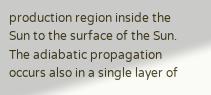production region inside the Sun to the surface of the Sun. The adiabatic propagation occurs also in a single layer of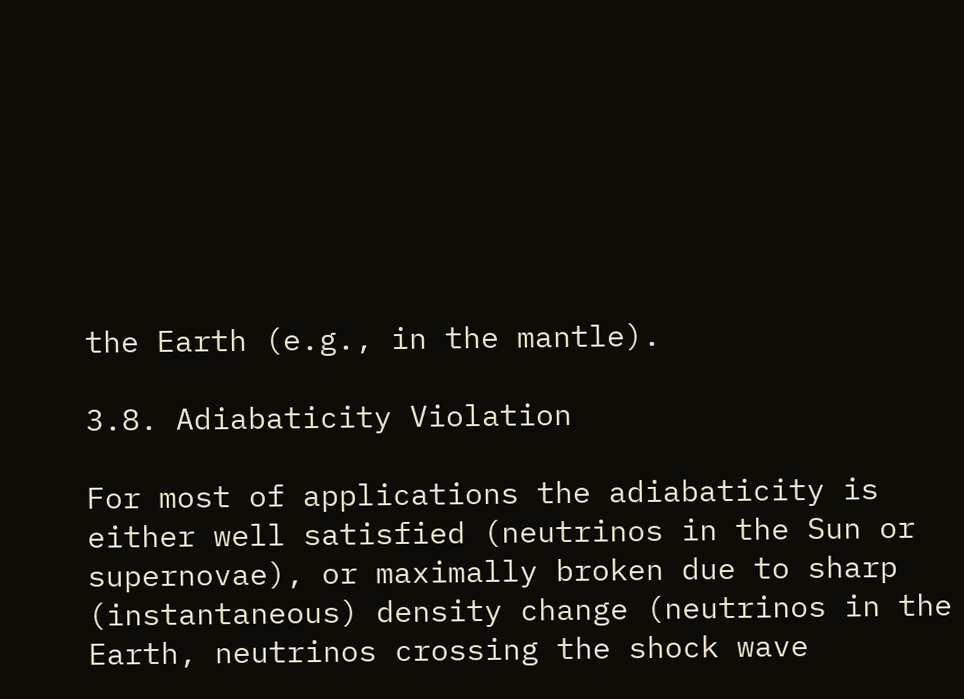the Earth (e.g., in the mantle).

3.8. Adiabaticity Violation

For most of applications the adiabaticity is either well satisfied (neutrinos in the Sun or supernovae), or maximally broken due to sharp (instantaneous) density change (neutrinos in the Earth, neutrinos crossing the shock wave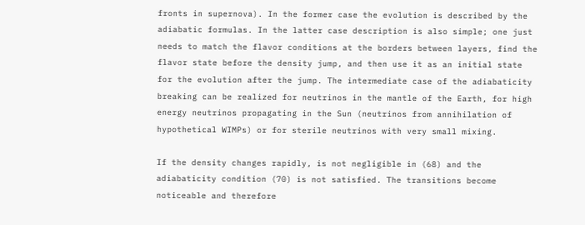fronts in supernova). In the former case the evolution is described by the adiabatic formulas. In the latter case description is also simple; one just needs to match the flavor conditions at the borders between layers, find the flavor state before the density jump, and then use it as an initial state for the evolution after the jump. The intermediate case of the adiabaticity breaking can be realized for neutrinos in the mantle of the Earth, for high energy neutrinos propagating in the Sun (neutrinos from annihilation of hypothetical WIMPs) or for sterile neutrinos with very small mixing.

If the density changes rapidly, is not negligible in (68) and the adiabaticity condition (70) is not satisfied. The transitions become noticeable and therefore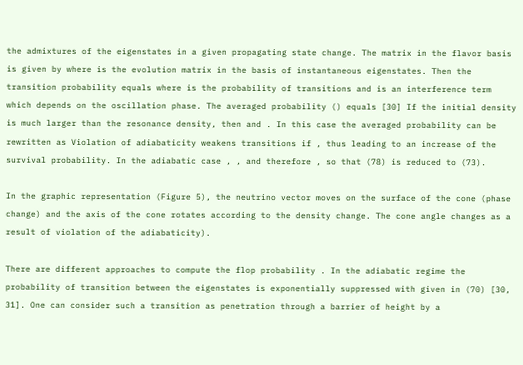the admixtures of the eigenstates in a given propagating state change. The matrix in the flavor basis is given by where is the evolution matrix in the basis of instantaneous eigenstates. Then the transition probability equals where is the probability of transitions and is an interference term which depends on the oscillation phase. The averaged probability () equals [30] If the initial density is much larger than the resonance density, then and . In this case the averaged probability can be rewritten as Violation of adiabaticity weakens transitions if , thus leading to an increase of the survival probability. In the adiabatic case , , and therefore , so that (78) is reduced to (73).

In the graphic representation (Figure 5), the neutrino vector moves on the surface of the cone (phase change) and the axis of the cone rotates according to the density change. The cone angle changes as a result of violation of the adiabaticity).

There are different approaches to compute the flop probability . In the adiabatic regime the probability of transition between the eigenstates is exponentially suppressed with given in (70) [30, 31]. One can consider such a transition as penetration through a barrier of height by a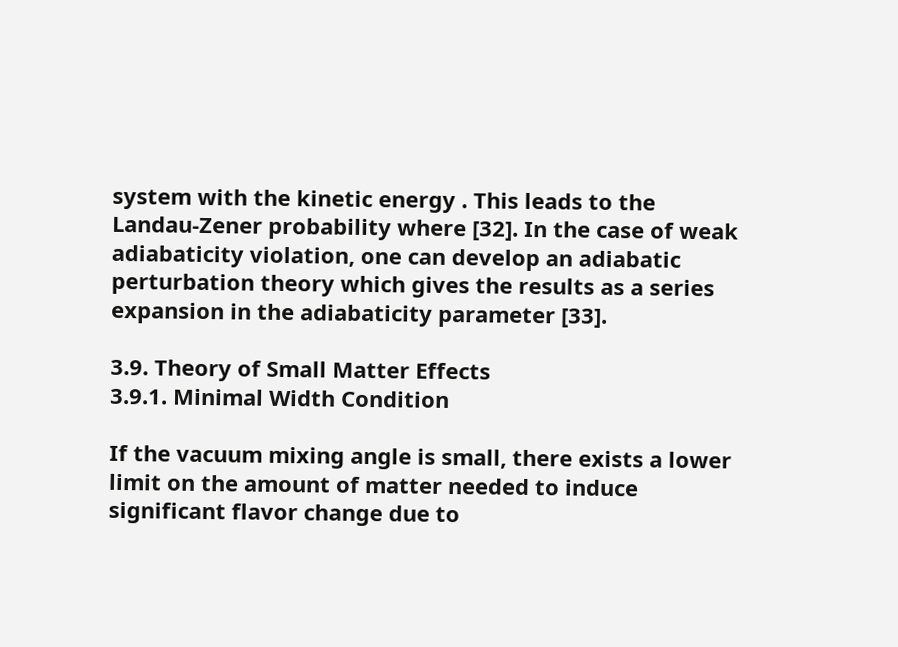system with the kinetic energy . This leads to the Landau-Zener probability where [32]. In the case of weak adiabaticity violation, one can develop an adiabatic perturbation theory which gives the results as a series expansion in the adiabaticity parameter [33].

3.9. Theory of Small Matter Effects
3.9.1. Minimal Width Condition

If the vacuum mixing angle is small, there exists a lower limit on the amount of matter needed to induce significant flavor change due to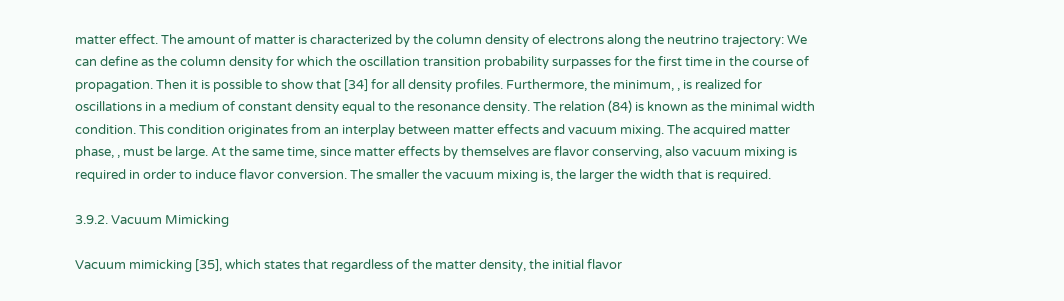matter effect. The amount of matter is characterized by the column density of electrons along the neutrino trajectory: We can define as the column density for which the oscillation transition probability surpasses for the first time in the course of propagation. Then it is possible to show that [34] for all density profiles. Furthermore, the minimum, , is realized for oscillations in a medium of constant density equal to the resonance density. The relation (84) is known as the minimal width condition. This condition originates from an interplay between matter effects and vacuum mixing. The acquired matter phase, , must be large. At the same time, since matter effects by themselves are flavor conserving, also vacuum mixing is required in order to induce flavor conversion. The smaller the vacuum mixing is, the larger the width that is required.

3.9.2. Vacuum Mimicking

Vacuum mimicking [35], which states that regardless of the matter density, the initial flavor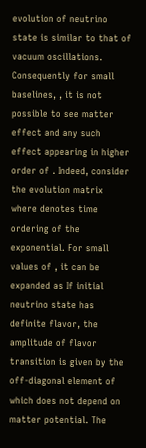evolution of neutrino state is similar to that of vacuum oscillations. Consequently for small baselines, , it is not possible to see matter effect and any such effect appearing in higher order of . Indeed, consider the evolution matrix where denotes time ordering of the exponential. For small values of , it can be expanded as If initial neutrino state has definite flavor, the amplitude of flavor transition is given by the off-diagonal element of which does not depend on matter potential. The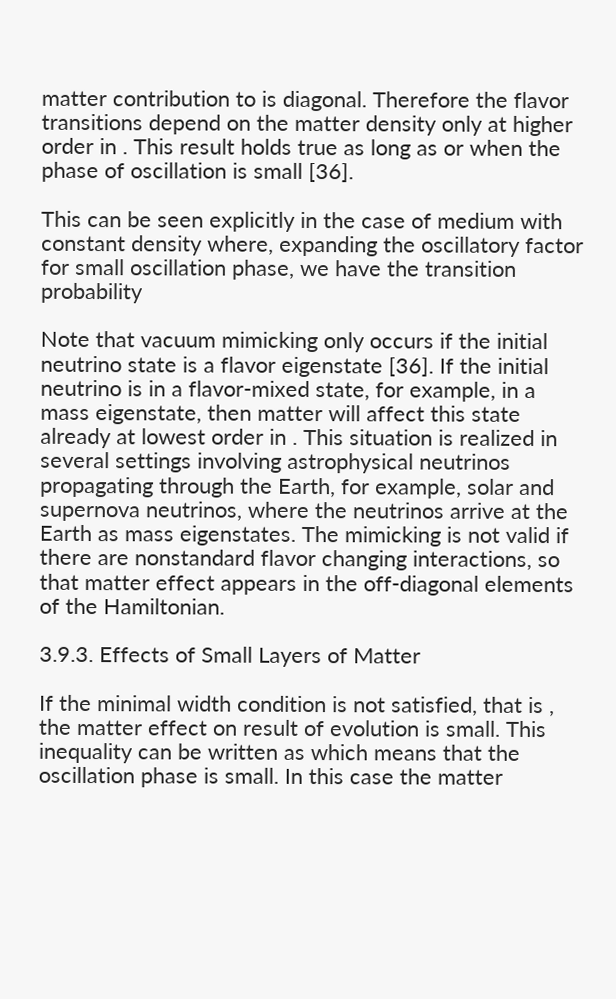matter contribution to is diagonal. Therefore the flavor transitions depend on the matter density only at higher order in . This result holds true as long as or when the phase of oscillation is small [36].

This can be seen explicitly in the case of medium with constant density where, expanding the oscillatory factor for small oscillation phase, we have the transition probability

Note that vacuum mimicking only occurs if the initial neutrino state is a flavor eigenstate [36]. If the initial neutrino is in a flavor-mixed state, for example, in a mass eigenstate, then matter will affect this state already at lowest order in . This situation is realized in several settings involving astrophysical neutrinos propagating through the Earth, for example, solar and supernova neutrinos, where the neutrinos arrive at the Earth as mass eigenstates. The mimicking is not valid if there are nonstandard flavor changing interactions, so that matter effect appears in the off-diagonal elements of the Hamiltonian.

3.9.3. Effects of Small Layers of Matter

If the minimal width condition is not satisfied, that is , the matter effect on result of evolution is small. This inequality can be written as which means that the oscillation phase is small. In this case the matter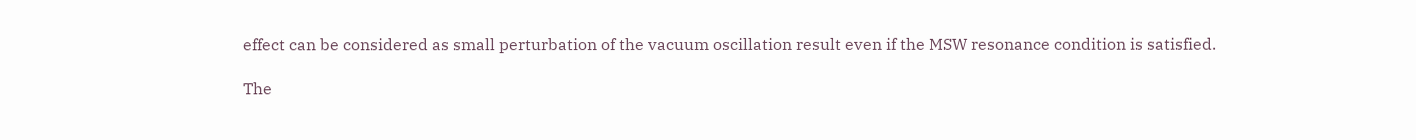effect can be considered as small perturbation of the vacuum oscillation result even if the MSW resonance condition is satisfied.

The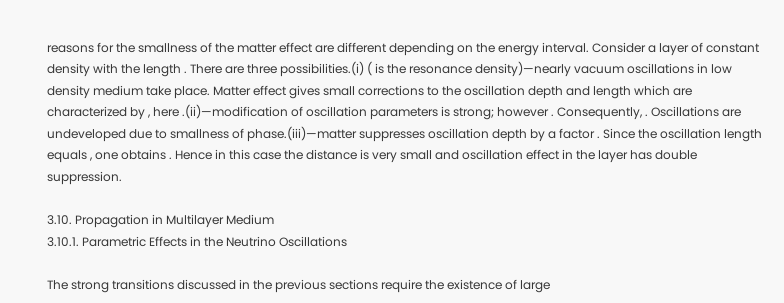reasons for the smallness of the matter effect are different depending on the energy interval. Consider a layer of constant density with the length . There are three possibilities.(i) ( is the resonance density)—nearly vacuum oscillations in low density medium take place. Matter effect gives small corrections to the oscillation depth and length which are characterized by , here .(ii)—modification of oscillation parameters is strong; however . Consequently, . Oscillations are undeveloped due to smallness of phase.(iii)—matter suppresses oscillation depth by a factor . Since the oscillation length equals , one obtains . Hence in this case the distance is very small and oscillation effect in the layer has double suppression.

3.10. Propagation in Multilayer Medium
3.10.1. Parametric Effects in the Neutrino Oscillations

The strong transitions discussed in the previous sections require the existence of large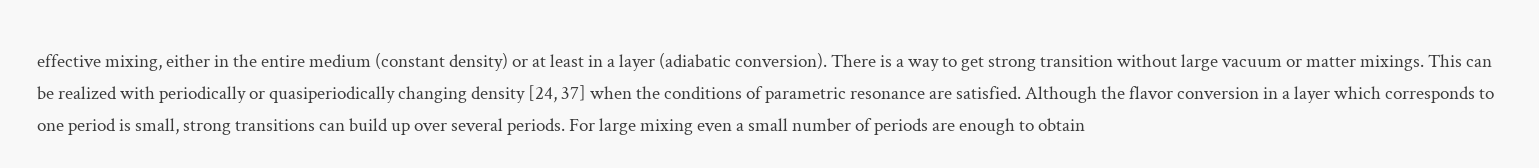effective mixing, either in the entire medium (constant density) or at least in a layer (adiabatic conversion). There is a way to get strong transition without large vacuum or matter mixings. This can be realized with periodically or quasiperiodically changing density [24, 37] when the conditions of parametric resonance are satisfied. Although the flavor conversion in a layer which corresponds to one period is small, strong transitions can build up over several periods. For large mixing even a small number of periods are enough to obtain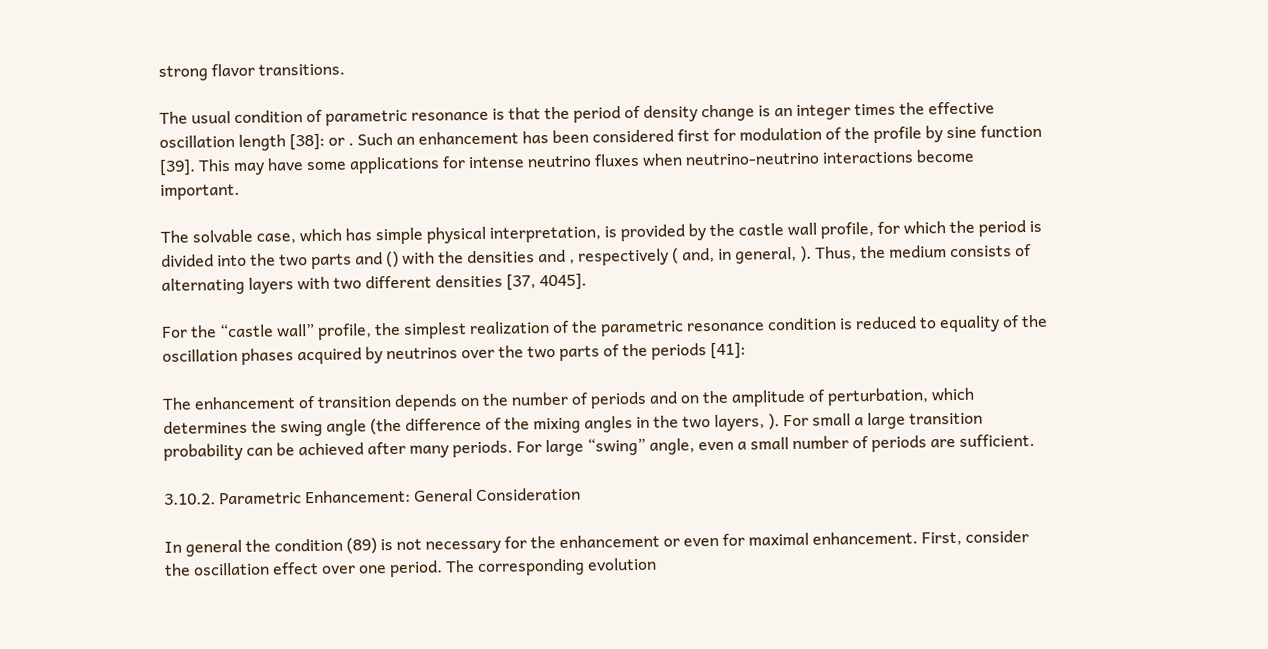strong flavor transitions.

The usual condition of parametric resonance is that the period of density change is an integer times the effective oscillation length [38]: or . Such an enhancement has been considered first for modulation of the profile by sine function [39]. This may have some applications for intense neutrino fluxes when neutrino-neutrino interactions become important.

The solvable case, which has simple physical interpretation, is provided by the castle wall profile, for which the period is divided into the two parts and () with the densities and , respectively ( and, in general, ). Thus, the medium consists of alternating layers with two different densities [37, 4045].

For the “castle wall” profile, the simplest realization of the parametric resonance condition is reduced to equality of the oscillation phases acquired by neutrinos over the two parts of the periods [41]:

The enhancement of transition depends on the number of periods and on the amplitude of perturbation, which determines the swing angle (the difference of the mixing angles in the two layers, ). For small a large transition probability can be achieved after many periods. For large “swing” angle, even a small number of periods are sufficient.

3.10.2. Parametric Enhancement: General Consideration

In general the condition (89) is not necessary for the enhancement or even for maximal enhancement. First, consider the oscillation effect over one period. The corresponding evolution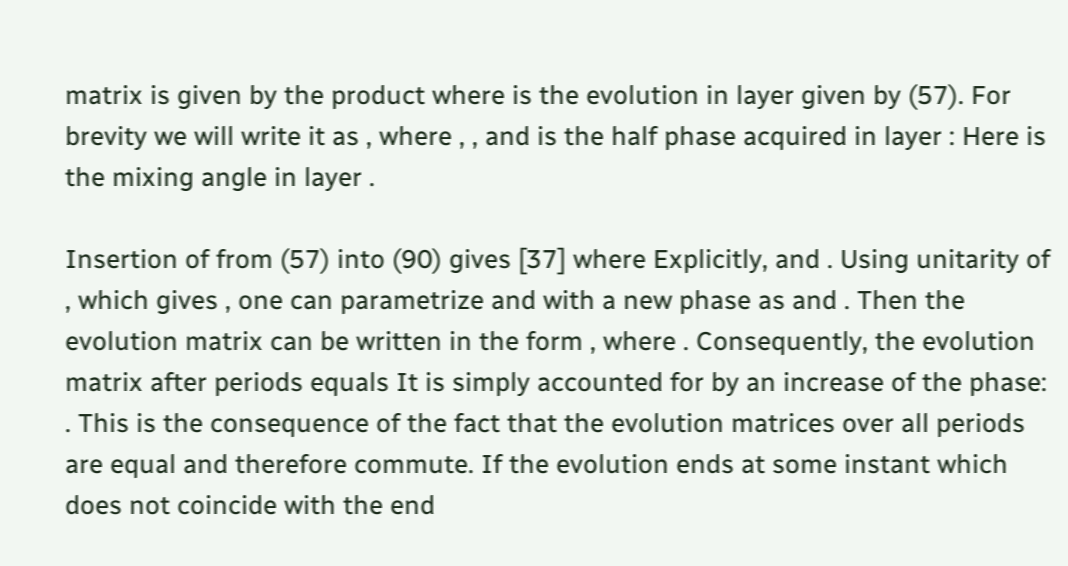matrix is given by the product where is the evolution in layer given by (57). For brevity we will write it as , where , , and is the half phase acquired in layer : Here is the mixing angle in layer .

Insertion of from (57) into (90) gives [37] where Explicitly, and . Using unitarity of , which gives , one can parametrize and with a new phase as and . Then the evolution matrix can be written in the form , where . Consequently, the evolution matrix after periods equals It is simply accounted for by an increase of the phase: . This is the consequence of the fact that the evolution matrices over all periods are equal and therefore commute. If the evolution ends at some instant which does not coincide with the end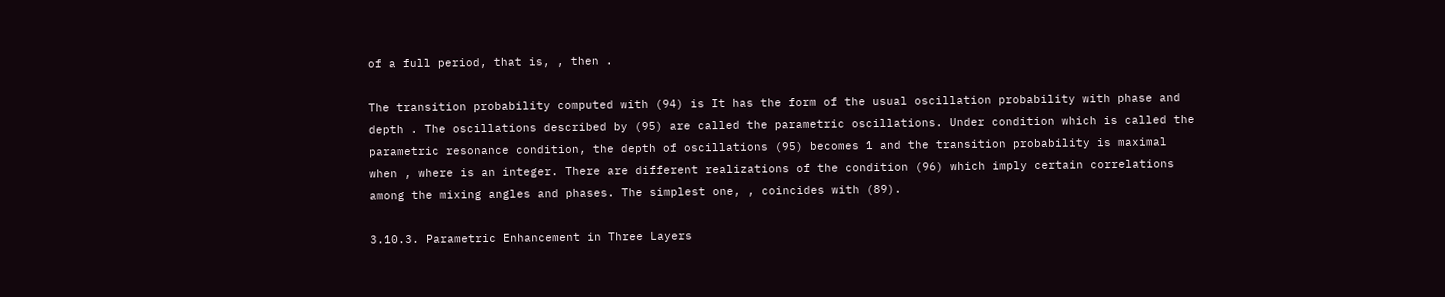of a full period, that is, , then .

The transition probability computed with (94) is It has the form of the usual oscillation probability with phase and depth . The oscillations described by (95) are called the parametric oscillations. Under condition which is called the parametric resonance condition, the depth of oscillations (95) becomes 1 and the transition probability is maximal when , where is an integer. There are different realizations of the condition (96) which imply certain correlations among the mixing angles and phases. The simplest one, , coincides with (89).

3.10.3. Parametric Enhancement in Three Layers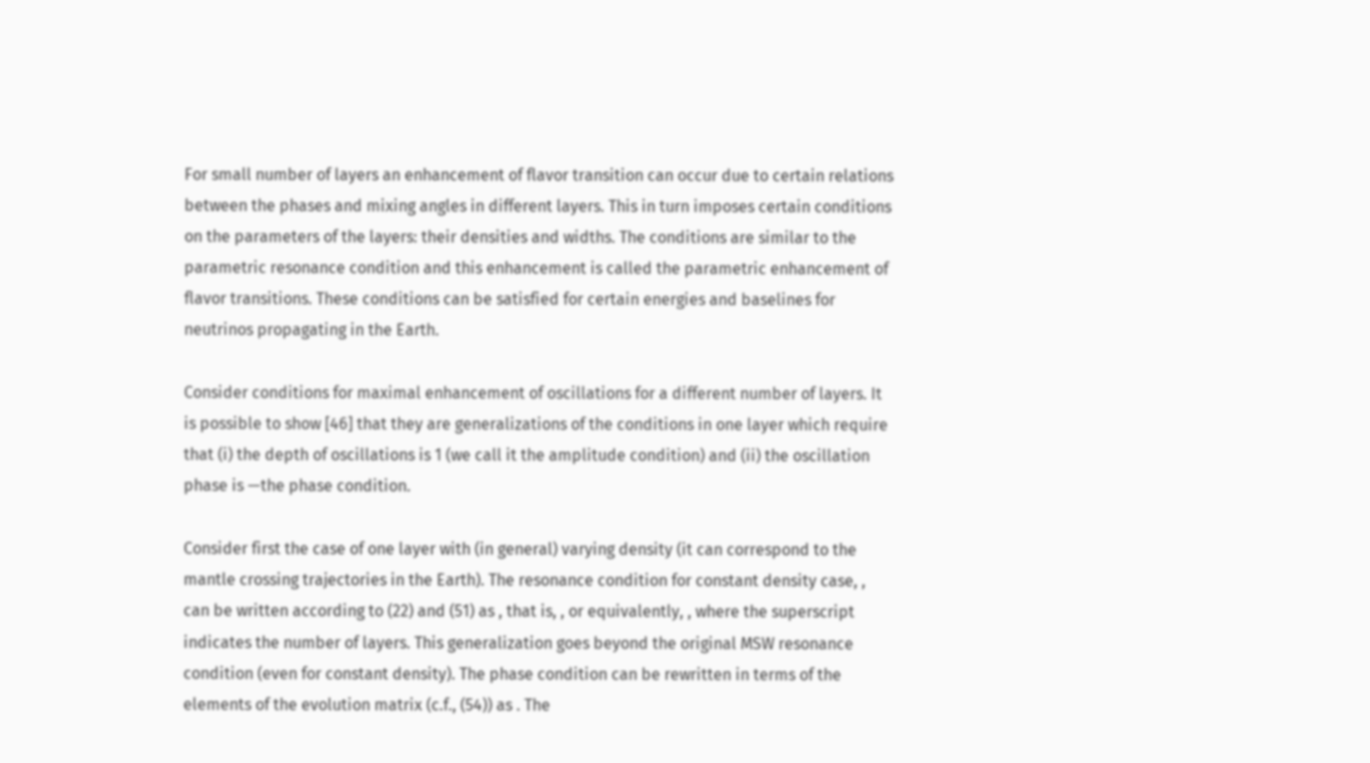For small number of layers an enhancement of flavor transition can occur due to certain relations between the phases and mixing angles in different layers. This in turn imposes certain conditions on the parameters of the layers: their densities and widths. The conditions are similar to the parametric resonance condition and this enhancement is called the parametric enhancement of flavor transitions. These conditions can be satisfied for certain energies and baselines for neutrinos propagating in the Earth.

Consider conditions for maximal enhancement of oscillations for a different number of layers. It is possible to show [46] that they are generalizations of the conditions in one layer which require that (i) the depth of oscillations is 1 (we call it the amplitude condition) and (ii) the oscillation phase is —the phase condition.

Consider first the case of one layer with (in general) varying density (it can correspond to the mantle crossing trajectories in the Earth). The resonance condition for constant density case, , can be written according to (22) and (51) as , that is, , or equivalently, , where the superscript indicates the number of layers. This generalization goes beyond the original MSW resonance condition (even for constant density). The phase condition can be rewritten in terms of the elements of the evolution matrix (c.f., (54)) as . The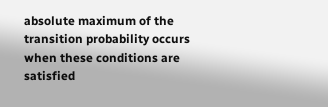absolute maximum of the transition probability occurs when these conditions are satisfied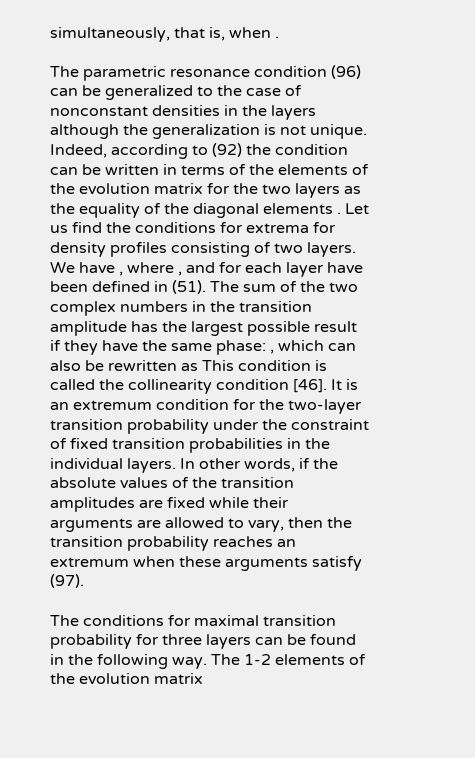simultaneously, that is, when .

The parametric resonance condition (96) can be generalized to the case of nonconstant densities in the layers although the generalization is not unique. Indeed, according to (92) the condition can be written in terms of the elements of the evolution matrix for the two layers as the equality of the diagonal elements . Let us find the conditions for extrema for density profiles consisting of two layers. We have , where , and for each layer have been defined in (51). The sum of the two complex numbers in the transition amplitude has the largest possible result if they have the same phase: , which can also be rewritten as This condition is called the collinearity condition [46]. It is an extremum condition for the two-layer transition probability under the constraint of fixed transition probabilities in the individual layers. In other words, if the absolute values of the transition amplitudes are fixed while their arguments are allowed to vary, then the transition probability reaches an extremum when these arguments satisfy (97).

The conditions for maximal transition probability for three layers can be found in the following way. The 1-2 elements of the evolution matrix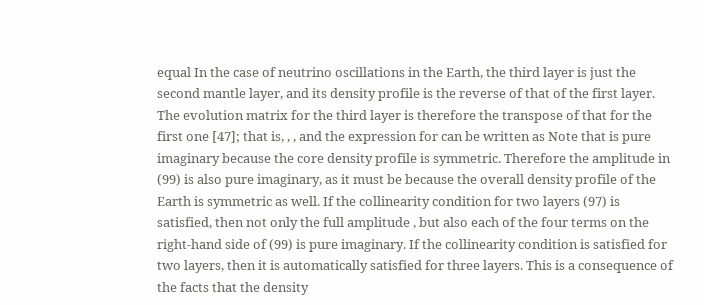equal In the case of neutrino oscillations in the Earth, the third layer is just the second mantle layer, and its density profile is the reverse of that of the first layer. The evolution matrix for the third layer is therefore the transpose of that for the first one [47]; that is, , , and the expression for can be written as Note that is pure imaginary because the core density profile is symmetric. Therefore the amplitude in (99) is also pure imaginary, as it must be because the overall density profile of the Earth is symmetric as well. If the collinearity condition for two layers (97) is satisfied, then not only the full amplitude , but also each of the four terms on the right-hand side of (99) is pure imaginary. If the collinearity condition is satisfied for two layers, then it is automatically satisfied for three layers. This is a consequence of the facts that the density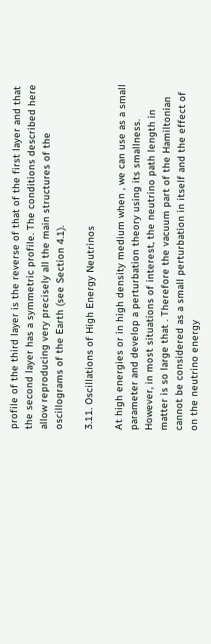profile of the third layer is the reverse of that of the first layer and that the second layer has a symmetric profile. The conditions described here allow reproducing very precisely all the main structures of the oscillograms of the Earth (see Section 4.1).

3.11. Oscillations of High Energy Neutrinos

At high energies or in high density medium when , we can use as a small parameter and develop a perturbation theory using its smallness. However, in most situations of interest, the neutrino path length in matter is so large that . Therefore the vacuum part of the Hamiltonian cannot be considered as a small perturbation in itself and the effect of on the neutrino energy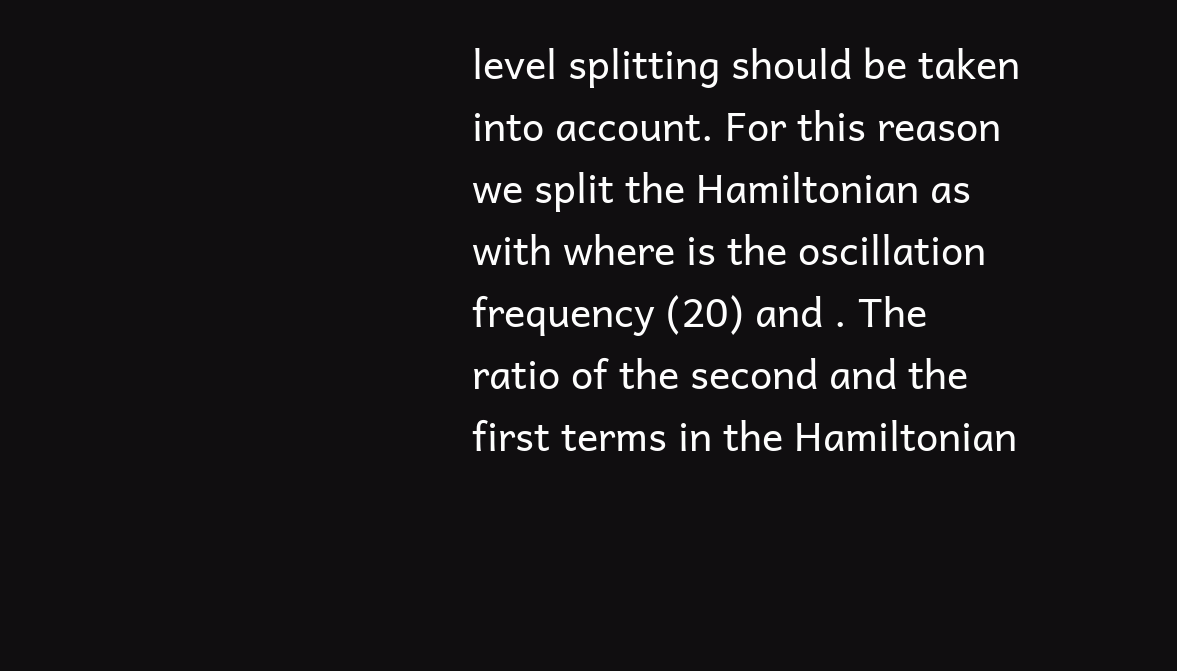level splitting should be taken into account. For this reason we split the Hamiltonian as with where is the oscillation frequency (20) and . The ratio of the second and the first terms in the Hamiltonian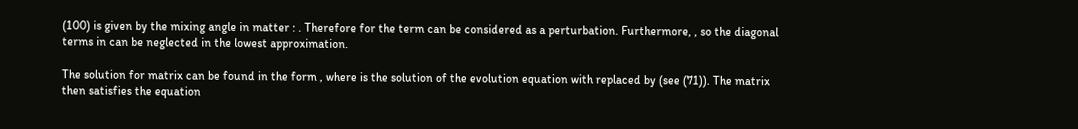(100) is given by the mixing angle in matter : . Therefore for the term can be considered as a perturbation. Furthermore, , so the diagonal terms in can be neglected in the lowest approximation.

The solution for matrix can be found in the form , where is the solution of the evolution equation with replaced by (see (71)). The matrix then satisfies the equation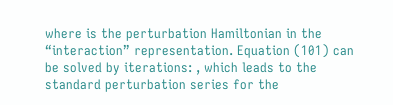where is the perturbation Hamiltonian in the “interaction” representation. Equation (101) can be solved by iterations: , which leads to the standard perturbation series for the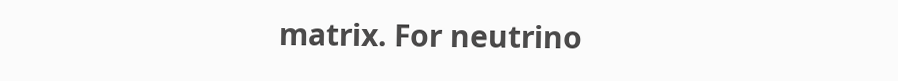matrix. For neutrino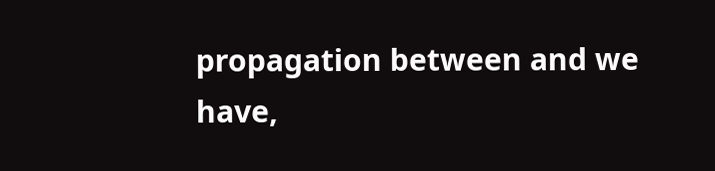propagation between and we have,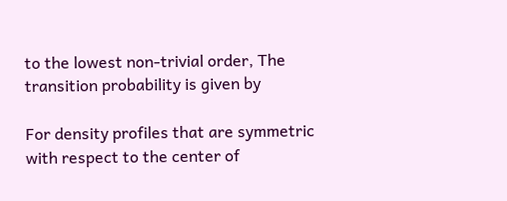to the lowest non-trivial order, The transition probability is given by

For density profiles that are symmetric with respect to the center of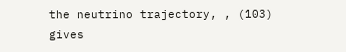the neutrino trajectory, , (103) gives